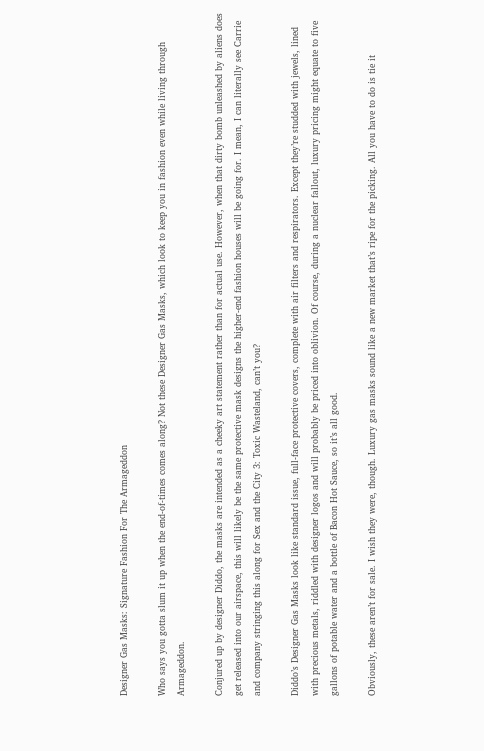Designer Gas Masks: Signature Fashion For The Armageddon

Who says you gotta slum it up when the end-of-times comes along? Not these Designer Gas Masks, which look to keep you in fashion even while living through Armageddon.

Conjured up by designer Diddo, the masks are intended as a cheeky art statement rather than for actual use. However, when that dirty bomb unleashed by aliens does get released into our airspace, this will likely be the same protective mask designs the higher-end fashion houses will be going for. I mean, I can literally see Carrie and company stringing this along for Sex and the City 3: Toxic Wasteland, can’t you?

Diddo’s Designer Gas Masks look like standard issue, full-face protective covers, complete with air filters and respirators. Except they’re studded with jewels, lined with precious metals, riddled with designer logos and will probably be priced into oblivion. Of course, during a nuclear fallout, luxury pricing might equate to five gallons of potable water and a bottle of Bacon Hot Sauce, so it’s all good.

Obviously, these aren’t for sale. I wish they were, though. Luxury gas masks sound like a new market that’s ripe for the picking. All you have to do is tie it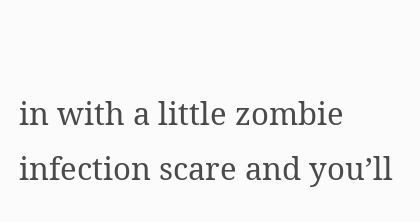in with a little zombie infection scare and you’ll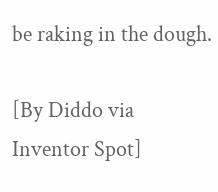be raking in the dough.

[By Diddo via Inventor Spot]